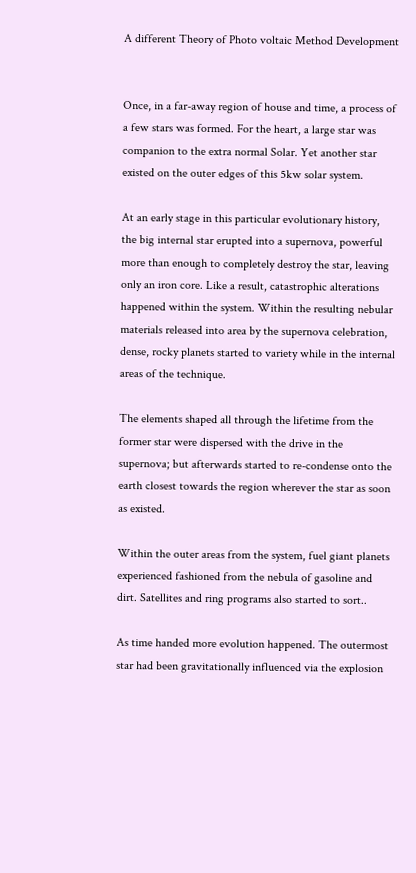A different Theory of Photo voltaic Method Development


Once, in a far-away region of house and time, a process of a few stars was formed. For the heart, a large star was companion to the extra normal Solar. Yet another star existed on the outer edges of this 5kw solar system.

At an early stage in this particular evolutionary history, the big internal star erupted into a supernova, powerful more than enough to completely destroy the star, leaving only an iron core. Like a result, catastrophic alterations happened within the system. Within the resulting nebular materials released into area by the supernova celebration, dense, rocky planets started to variety while in the internal areas of the technique.

The elements shaped all through the lifetime from the former star were dispersed with the drive in the supernova; but afterwards started to re-condense onto the earth closest towards the region wherever the star as soon as existed.

Within the outer areas from the system, fuel giant planets experienced fashioned from the nebula of gasoline and dirt. Satellites and ring programs also started to sort..

As time handed more evolution happened. The outermost star had been gravitationally influenced via the explosion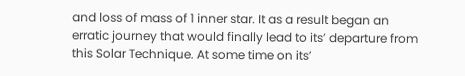and loss of mass of 1 inner star. It as a result began an erratic journey that would finally lead to its’ departure from this Solar Technique. At some time on its’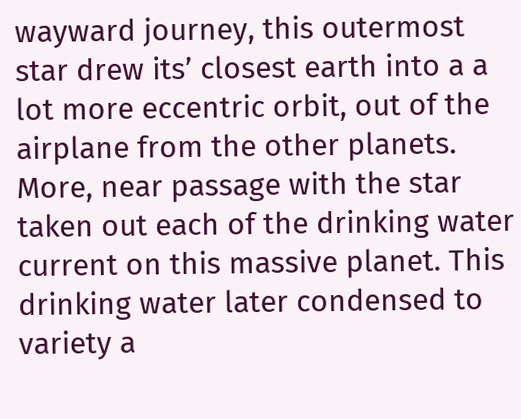wayward journey, this outermost star drew its’ closest earth into a a lot more eccentric orbit, out of the airplane from the other planets. More, near passage with the star taken out each of the drinking water current on this massive planet. This drinking water later condensed to variety a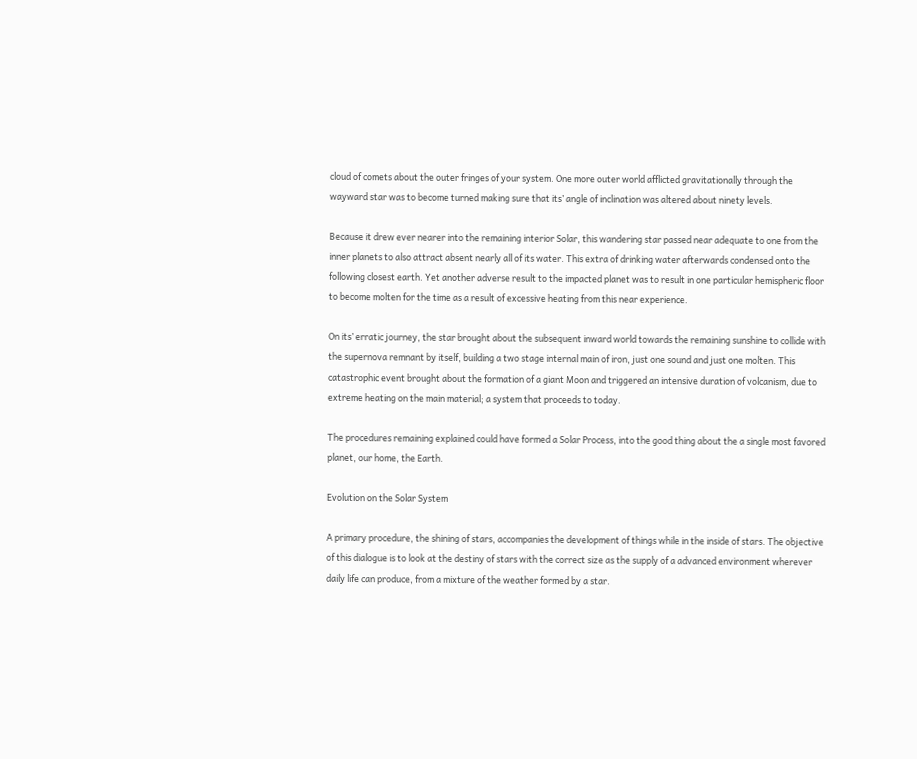cloud of comets about the outer fringes of your system. One more outer world afflicted gravitationally through the wayward star was to become turned making sure that its’ angle of inclination was altered about ninety levels.

Because it drew ever nearer into the remaining interior Solar, this wandering star passed near adequate to one from the inner planets to also attract absent nearly all of its water. This extra of drinking water afterwards condensed onto the following closest earth. Yet another adverse result to the impacted planet was to result in one particular hemispheric floor to become molten for the time as a result of excessive heating from this near experience.

On its’ erratic journey, the star brought about the subsequent inward world towards the remaining sunshine to collide with the supernova remnant by itself, building a two stage internal main of iron, just one sound and just one molten. This catastrophic event brought about the formation of a giant Moon and triggered an intensive duration of volcanism, due to extreme heating on the main material; a system that proceeds to today.

The procedures remaining explained could have formed a Solar Process, into the good thing about the a single most favored planet, our home, the Earth.

Evolution on the Solar System

A primary procedure, the shining of stars, accompanies the development of things while in the inside of stars. The objective of this dialogue is to look at the destiny of stars with the correct size as the supply of a advanced environment wherever daily life can produce, from a mixture of the weather formed by a star.